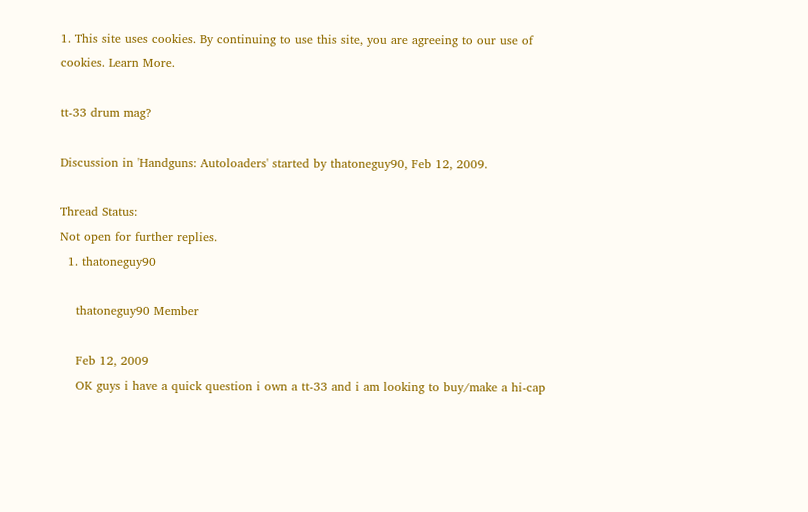1. This site uses cookies. By continuing to use this site, you are agreeing to our use of cookies. Learn More.

tt-33 drum mag?

Discussion in 'Handguns: Autoloaders' started by thatoneguy90, Feb 12, 2009.

Thread Status:
Not open for further replies.
  1. thatoneguy90

    thatoneguy90 Member

    Feb 12, 2009
    OK guys i have a quick question i own a tt-33 and i am looking to buy/make a hi-cap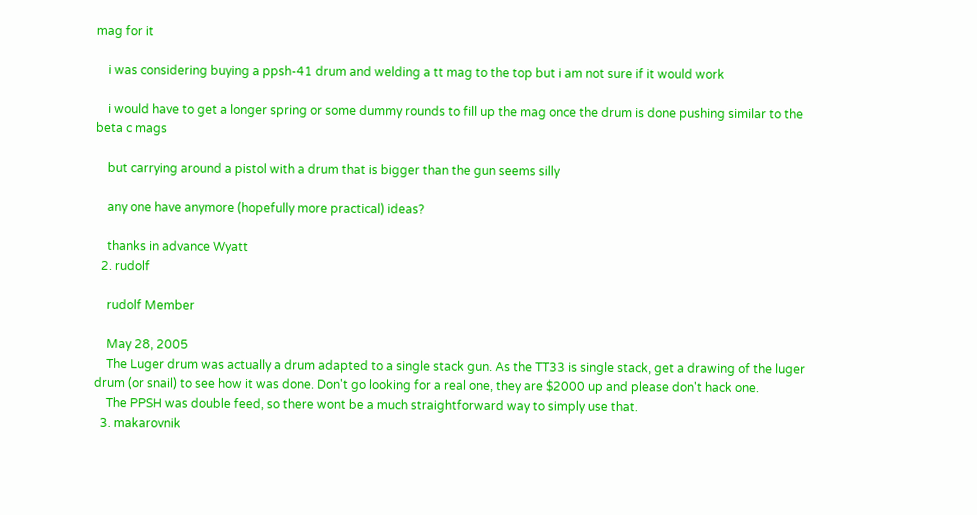mag for it

    i was considering buying a ppsh-41 drum and welding a tt mag to the top but i am not sure if it would work

    i would have to get a longer spring or some dummy rounds to fill up the mag once the drum is done pushing similar to the beta c mags

    but carrying around a pistol with a drum that is bigger than the gun seems silly

    any one have anymore (hopefully more practical) ideas?

    thanks in advance Wyatt
  2. rudolf

    rudolf Member

    May 28, 2005
    The Luger drum was actually a drum adapted to a single stack gun. As the TT33 is single stack, get a drawing of the luger drum (or snail) to see how it was done. Don't go looking for a real one, they are $2000 up and please don't hack one.
    The PPSH was double feed, so there wont be a much straightforward way to simply use that.
  3. makarovnik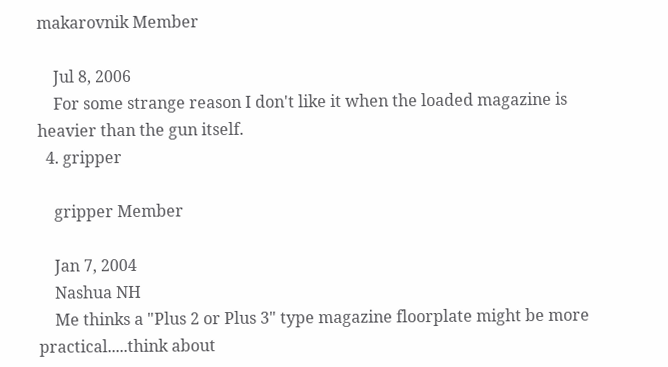makarovnik Member

    Jul 8, 2006
    For some strange reason I don't like it when the loaded magazine is heavier than the gun itself.
  4. gripper

    gripper Member

    Jan 7, 2004
    Nashua NH
    Me thinks a "Plus 2 or Plus 3" type magazine floorplate might be more practical.....think about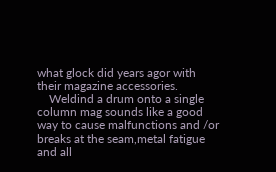what glock did years agor with their magazine accessories.
    Weldind a drum onto a single column mag sounds like a good way to cause malfunctions and /or breaks at the seam,metal fatigue and all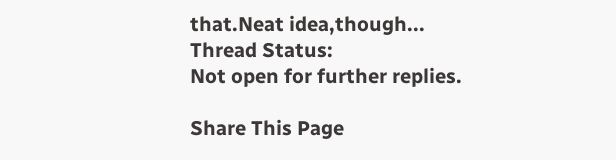that.Neat idea,though...
Thread Status:
Not open for further replies.

Share This Page